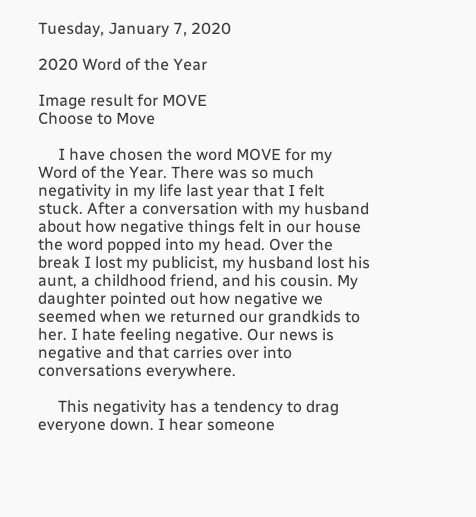Tuesday, January 7, 2020

2020 Word of the Year

Image result for MOVE
Choose to Move

     I have chosen the word MOVE for my Word of the Year. There was so much negativity in my life last year that I felt stuck. After a conversation with my husband about how negative things felt in our house the word popped into my head. Over the break I lost my publicist, my husband lost his aunt, a childhood friend, and his cousin. My daughter pointed out how negative we seemed when we returned our grandkids to her. I hate feeling negative. Our news is negative and that carries over into conversations everywhere.

     This negativity has a tendency to drag everyone down. I hear someone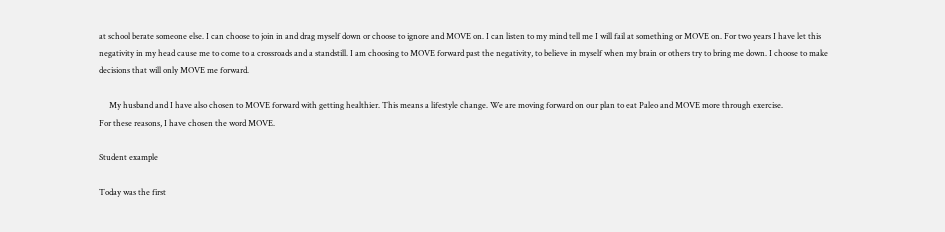at school berate someone else. I can choose to join in and drag myself down or choose to ignore and MOVE on. I can listen to my mind tell me I will fail at something or MOVE on. For two years I have let this negativity in my head cause me to come to a crossroads and a standstill. I am choosing to MOVE forward past the negativity, to believe in myself when my brain or others try to bring me down. I choose to make decisions that will only MOVE me forward.

     My husband and I have also chosen to MOVE forward with getting healthier. This means a lifestyle change. We are moving forward on our plan to eat Paleo and MOVE more through exercise.
For these reasons, I have chosen the word MOVE.

Student example

Today was the first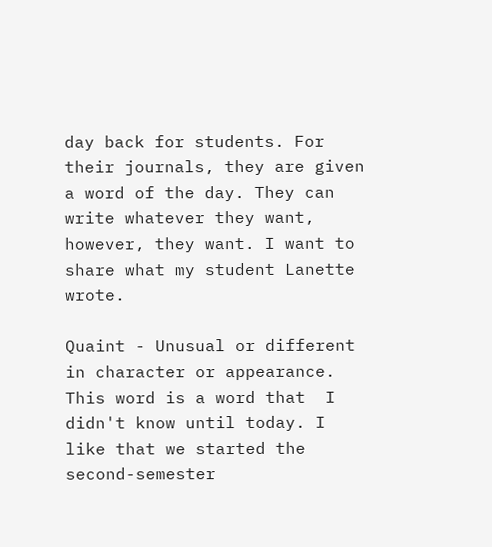day back for students. For their journals, they are given a word of the day. They can write whatever they want, however, they want. I want to share what my student Lanette wrote.

Quaint - Unusual or different in character or appearance. This word is a word that  I didn't know until today. I like that we started the second-semester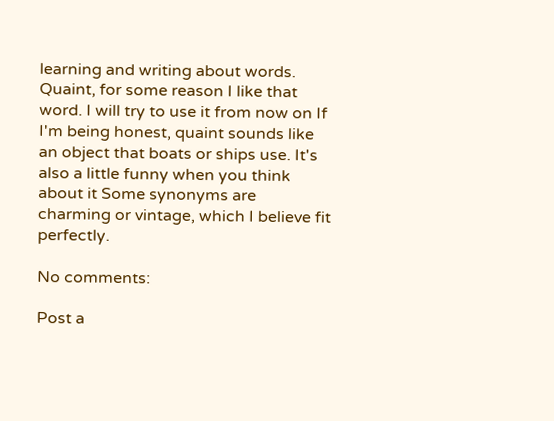learning and writing about words. Quaint, for some reason I like that word. I will try to use it from now on If I'm being honest, quaint sounds like an object that boats or ships use. It's also a little funny when you think about it Some synonyms are charming or vintage, which I believe fit perfectly.

No comments:

Post a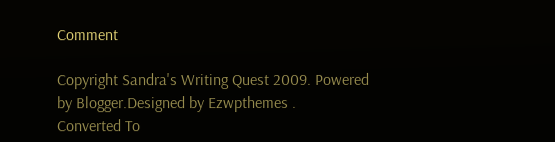Comment

Copyright Sandra's Writing Quest 2009. Powered by Blogger.Designed by Ezwpthemes .
Converted To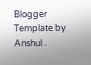Blogger Template by Anshul .